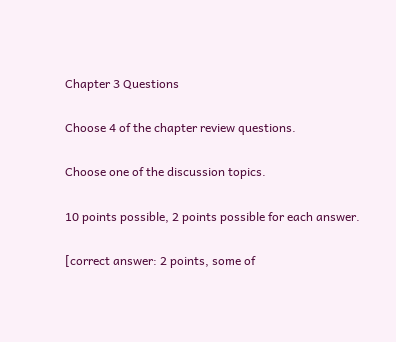Chapter 3 Questions

Choose 4 of the chapter review questions.

Choose one of the discussion topics.

10 points possible, 2 points possible for each answer.

[correct answer: 2 points, some of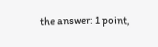the answer: 1 point,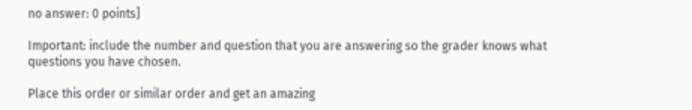no answer: 0 points]

Important: include the number and question that you are answering so the grader knows what questions you have chosen.

Place this order or similar order and get an amazing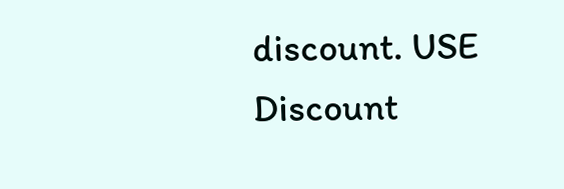discount. USE Discount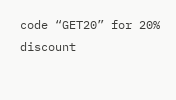code “GET20” for 20% discount